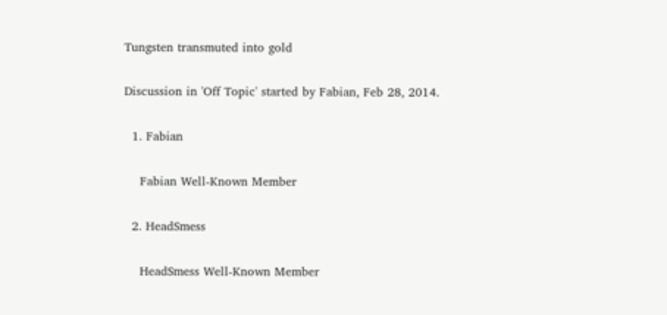Tungsten transmuted into gold

Discussion in 'Off Topic' started by Fabian, Feb 28, 2014.

  1. Fabian

    Fabian Well-Known Member

  2. HeadSmess

    HeadSmess Well-Known Member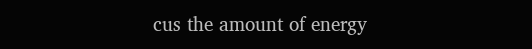cus the amount of energy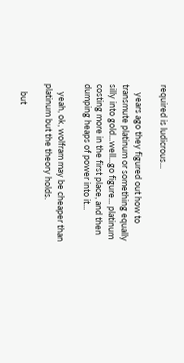required is ludicrous...

    years ago they figured out how to transmute platinum or something equally silly into gold...well...go figure... platinum costing more in the first place, and then dumping heaps of power into it...

    yeah, ok, wolfram may be cheaper than platinum but the theory holds.

    but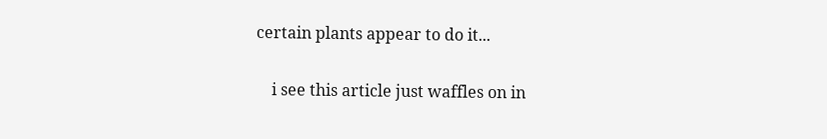certain plants appear to do it...

    i see this article just waffles on in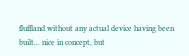fluffland without any actual device having been built... nice in concept, but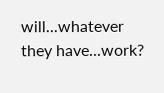will...whatever they have...work?